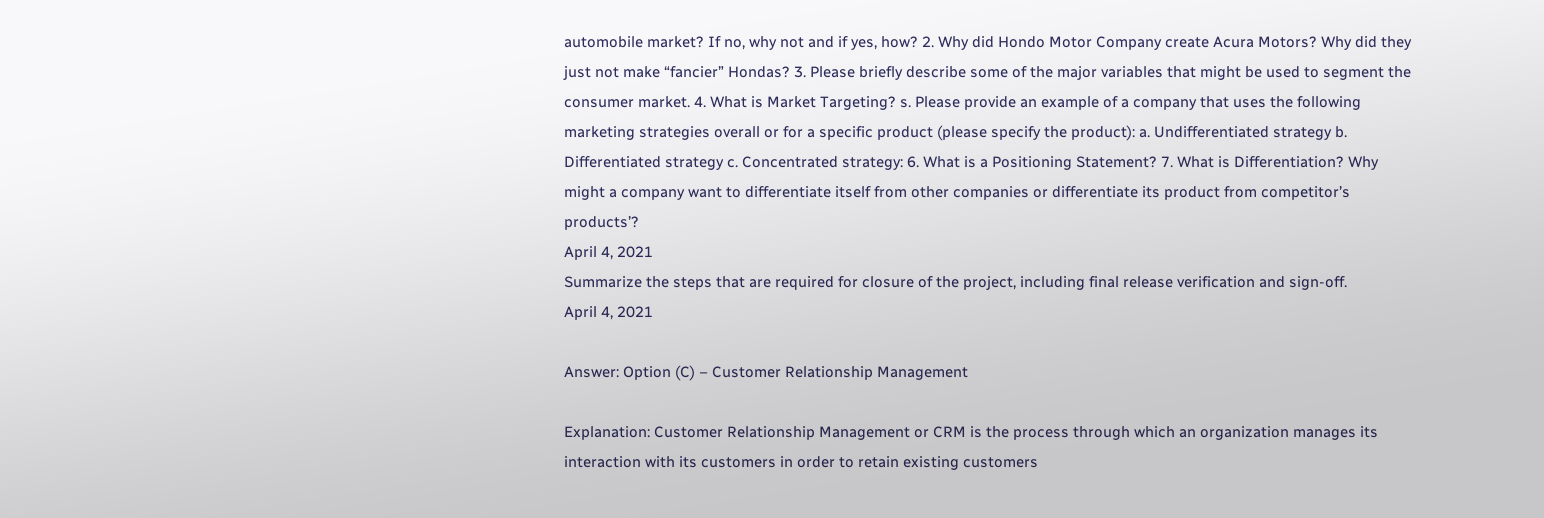automobile market? If no, why not and if yes, how? 2. Why did Hondo Motor Company create Acura Motors? Why did they just not make “fancier” Hondas? 3. Please briefly describe some of the major variables that might be used to segment the consumer market. 4. What is Market Targeting? s. Please provide an example of a company that uses the following marketing strategies overall or for a specific product (please specify the product): a. Undifferentiated strategy b. Differentiated strategy c. Concentrated strategy: 6. What is a Positioning Statement? 7. What is Differentiation? Why might a company want to differentiate itself from other companies or differentiate its product from competitor’s products’?
April 4, 2021
Summarize the steps that are required for closure of the project, including final release verification and sign-off.
April 4, 2021

Answer: Option (C) – Customer Relationship Management

Explanation: Customer Relationship Management or CRM is the process through which an organization manages its interaction with its customers in order to retain existing customers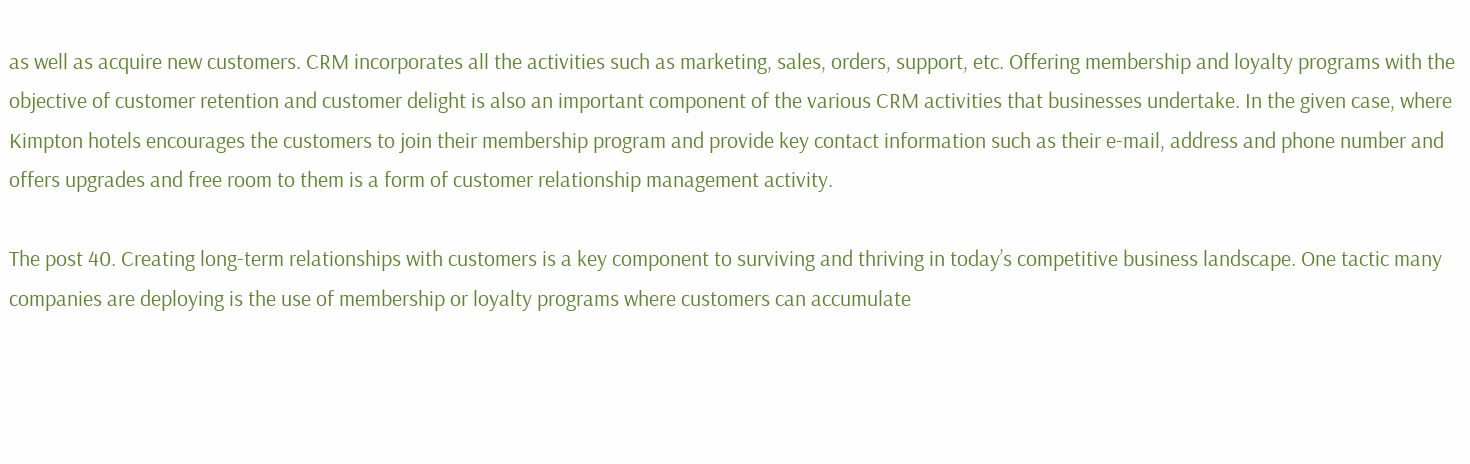as well as acquire new customers. CRM incorporates all the activities such as marketing, sales, orders, support, etc. Offering membership and loyalty programs with the objective of customer retention and customer delight is also an important component of the various CRM activities that businesses undertake. In the given case, where Kimpton hotels encourages the customers to join their membership program and provide key contact information such as their e-mail, address and phone number and offers upgrades and free room to them is a form of customer relationship management activity.

The post 40. Creating long-term relationships with customers is a key component to surviving and thriving in today’s competitive business landscape. One tactic many companies are deploying is the use of membership or loyalty programs where customers can accumulate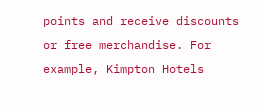points and receive discounts or free merchandise. For example, Kimpton Hotels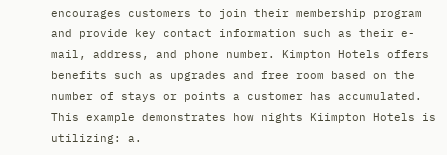encourages customers to join their membership program and provide key contact information such as their e-mail, address, and phone number. Kimpton Hotels offers benefits such as upgrades and free room based on the number of stays or points a customer has accumulated. This example demonstrates how nights Kiimpton Hotels is utilizing: a.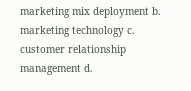marketing mix deployment b. marketing technology c. customer relationship management d.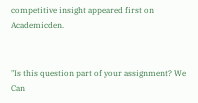competitive insight appeared first on Academicden.


"Is this question part of your assignment? We Can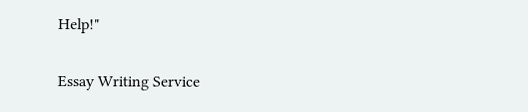Help!"

Essay Writing Service